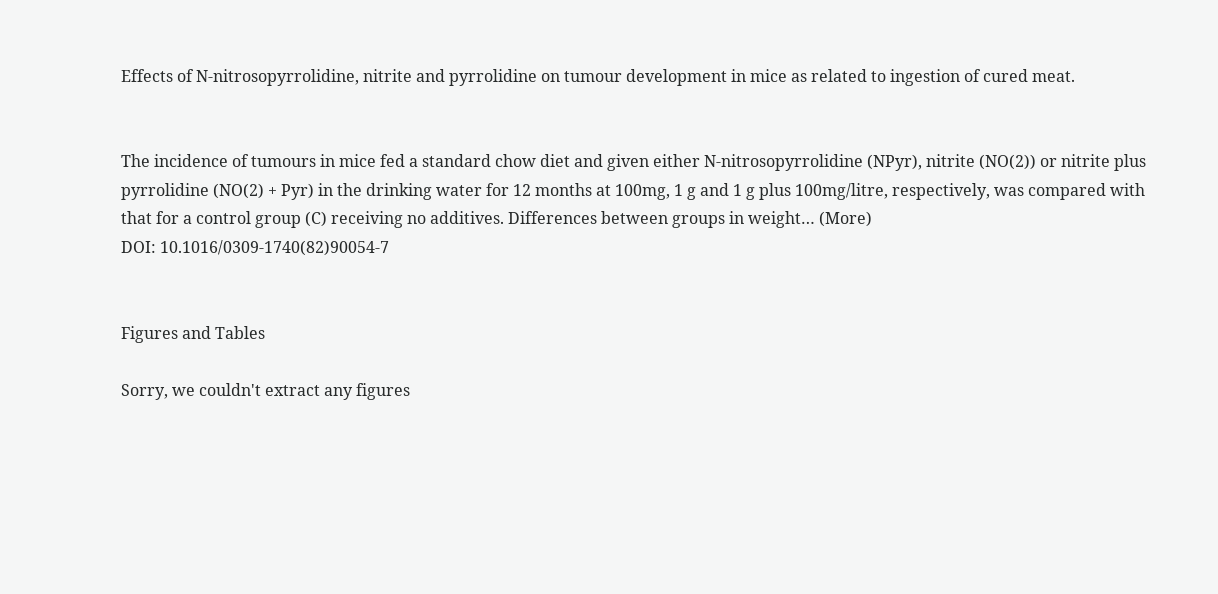Effects of N-nitrosopyrrolidine, nitrite and pyrrolidine on tumour development in mice as related to ingestion of cured meat.


The incidence of tumours in mice fed a standard chow diet and given either N-nitrosopyrrolidine (NPyr), nitrite (NO(2)) or nitrite plus pyrrolidine (NO(2) + Pyr) in the drinking water for 12 months at 100mg, 1 g and 1 g plus 100mg/litre, respectively, was compared with that for a control group (C) receiving no additives. Differences between groups in weight… (More)
DOI: 10.1016/0309-1740(82)90054-7


Figures and Tables

Sorry, we couldn't extract any figures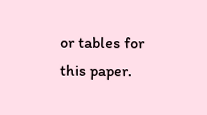or tables for this paper.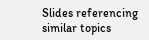Slides referencing similar topics